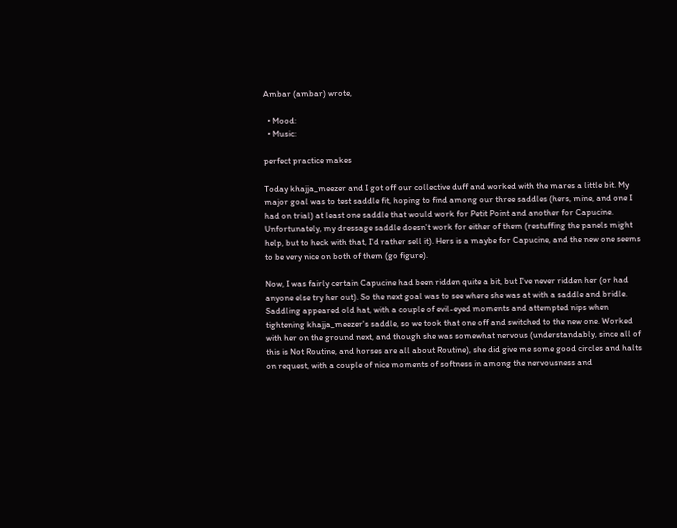Ambar (ambar) wrote,

  • Mood:
  • Music:

perfect practice makes

Today khajja_meezer and I got off our collective duff and worked with the mares a little bit. My major goal was to test saddle fit, hoping to find among our three saddles (hers, mine, and one I had on trial) at least one saddle that would work for Petit Point and another for Capucine. Unfortunately, my dressage saddle doesn't work for either of them (restuffing the panels might help, but to heck with that, I'd rather sell it). Hers is a maybe for Capucine, and the new one seems to be very nice on both of them (go figure).

Now, I was fairly certain Capucine had been ridden quite a bit, but I've never ridden her (or had anyone else try her out). So the next goal was to see where she was at with a saddle and bridle. Saddling appeared old hat, with a couple of evil-eyed moments and attempted nips when tightening khajja_meezer's saddle, so we took that one off and switched to the new one. Worked with her on the ground next, and though she was somewhat nervous (understandably, since all of this is Not Routine, and horses are all about Routine), she did give me some good circles and halts on request, with a couple of nice moments of softness in among the nervousness and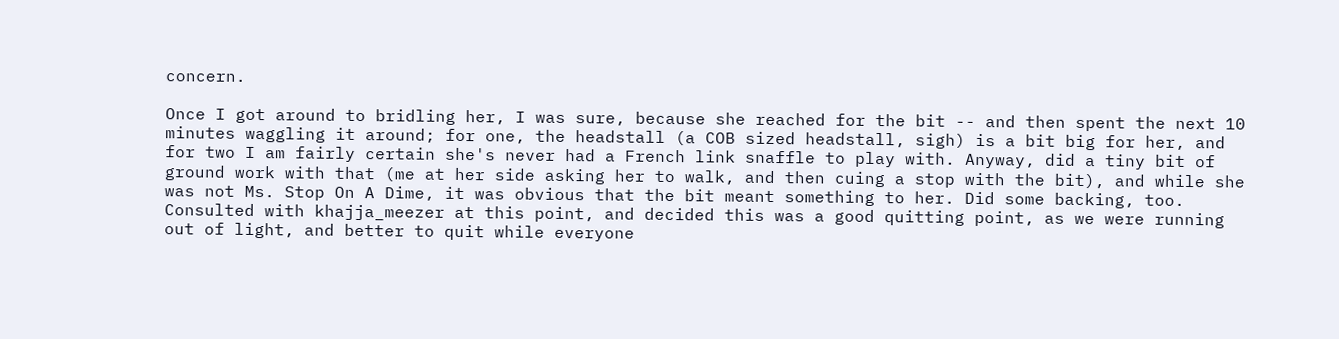concern.

Once I got around to bridling her, I was sure, because she reached for the bit -- and then spent the next 10 minutes waggling it around; for one, the headstall (a COB sized headstall, sigh) is a bit big for her, and for two I am fairly certain she's never had a French link snaffle to play with. Anyway, did a tiny bit of ground work with that (me at her side asking her to walk, and then cuing a stop with the bit), and while she was not Ms. Stop On A Dime, it was obvious that the bit meant something to her. Did some backing, too. Consulted with khajja_meezer at this point, and decided this was a good quitting point, as we were running out of light, and better to quit while everyone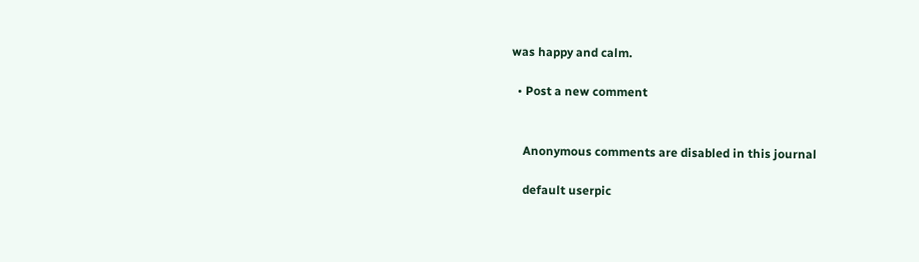was happy and calm.

  • Post a new comment


    Anonymous comments are disabled in this journal

    default userpic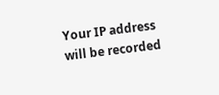Your IP address will be recorded